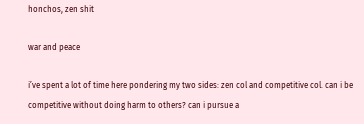honchos, zen shit

war and peace

i’ve spent a lot of time here pondering my two sides: zen col and competitive col. can i be competitive without doing harm to others? can i pursue a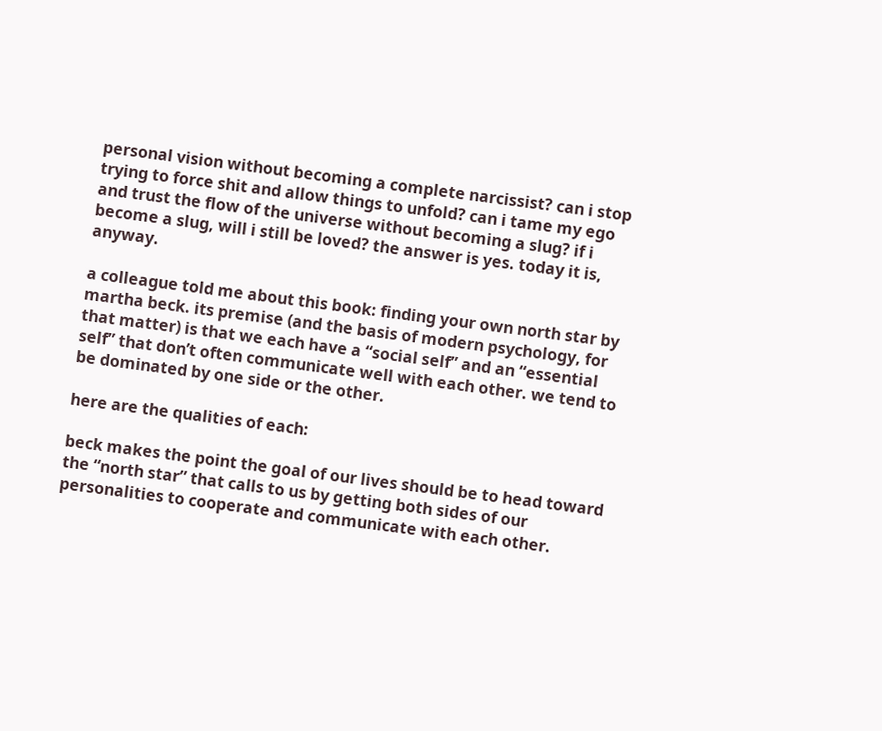personal vision without becoming a complete narcissist? can i stop trying to force shit and allow things to unfold? can i tame my ego and trust the flow of the universe without becoming a slug? if i become a slug, will i still be loved? the answer is yes. today it is, anyway.

a colleague told me about this book: finding your own north star by martha beck. its premise (and the basis of modern psychology, for that matter) is that we each have a “social self” and an “essential self” that don’t often communicate well with each other. we tend to be dominated by one side or the other.

here are the qualities of each:

beck makes the point the goal of our lives should be to head toward the “north star” that calls to us by getting both sides of our personalities to cooperate and communicate with each other.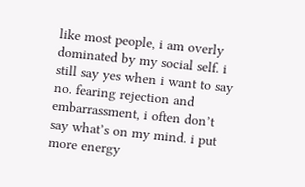like most people, i am overly dominated by my social self. i still say yes when i want to say no. fearing rejection and embarrassment, i often don’t say what’s on my mind. i put more energy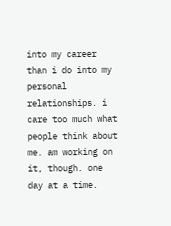into my career than i do into my personal relationships. i care too much what people think about me. am working on it, though. one day at a time.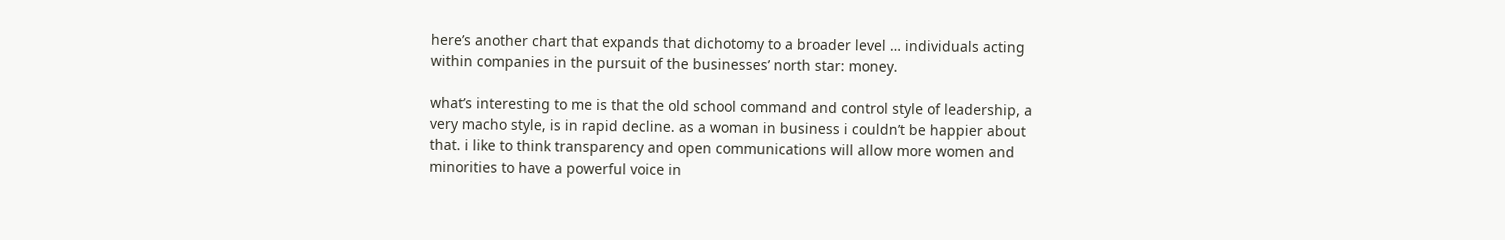here’s another chart that expands that dichotomy to a broader level … individuals acting within companies in the pursuit of the businesses’ north star: money.

what’s interesting to me is that the old school command and control style of leadership, a very macho style, is in rapid decline. as a woman in business i couldn’t be happier about that. i like to think transparency and open communications will allow more women and minorities to have a powerful voice in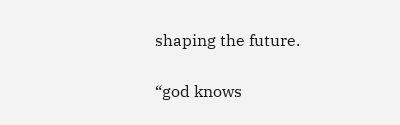shaping the future.

“god knows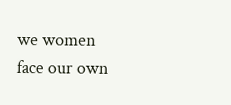we women face our own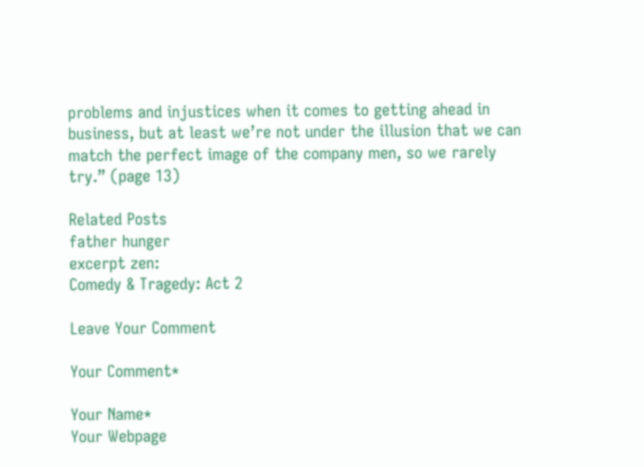problems and injustices when it comes to getting ahead in business, but at least we’re not under the illusion that we can match the perfect image of the company men, so we rarely try.” (page 13)

Related Posts
father hunger
excerpt zen:
Comedy & Tragedy: Act 2

Leave Your Comment

Your Comment*

Your Name*
Your Webpage